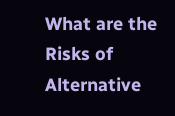What are the Risks of Alternative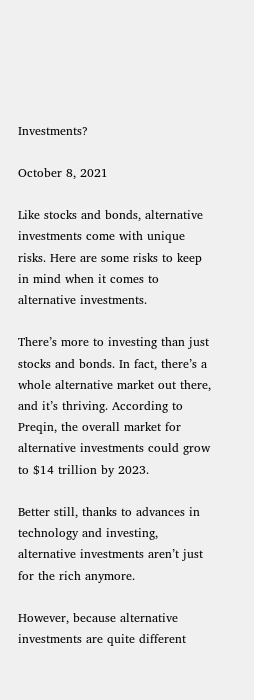Investments?

October 8, 2021

Like stocks and bonds, alternative investments come with unique risks. Here are some risks to keep in mind when it comes to alternative investments.

There’s more to investing than just stocks and bonds. In fact, there’s a whole alternative market out there, and it’s thriving. According to Preqin, the overall market for alternative investments could grow to $14 trillion by 2023.

Better still, thanks to advances in technology and investing, alternative investments aren’t just for the rich anymore.

However, because alternative investments are quite different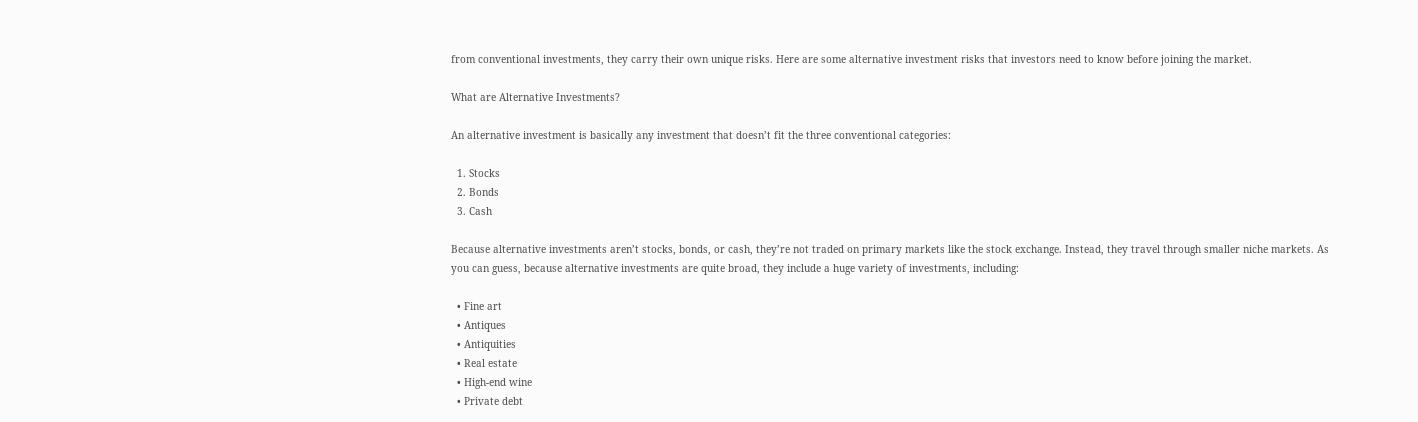from conventional investments, they carry their own unique risks. Here are some alternative investment risks that investors need to know before joining the market.

What are Alternative Investments?

An alternative investment is basically any investment that doesn’t fit the three conventional categories:

  1. Stocks
  2. Bonds
  3. Cash

Because alternative investments aren’t stocks, bonds, or cash, they’re not traded on primary markets like the stock exchange. Instead, they travel through smaller niche markets. As you can guess, because alternative investments are quite broad, they include a huge variety of investments, including:

  • Fine art
  • Antiques
  • Antiquities
  • Real estate
  • High-end wine
  • Private debt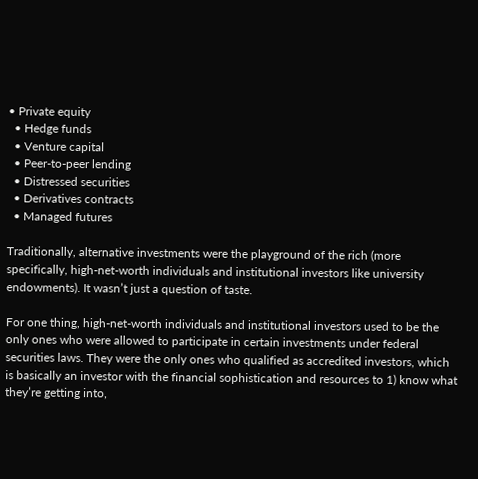• Private equity
  • Hedge funds
  • Venture capital
  • Peer-to-peer lending
  • Distressed securities
  • Derivatives contracts
  • Managed futures

Traditionally, alternative investments were the playground of the rich (more specifically, high-net-worth individuals and institutional investors like university endowments). It wasn’t just a question of taste.

For one thing, high-net-worth individuals and institutional investors used to be the only ones who were allowed to participate in certain investments under federal securities laws. They were the only ones who qualified as accredited investors, which is basically an investor with the financial sophistication and resources to 1) know what they’re getting into,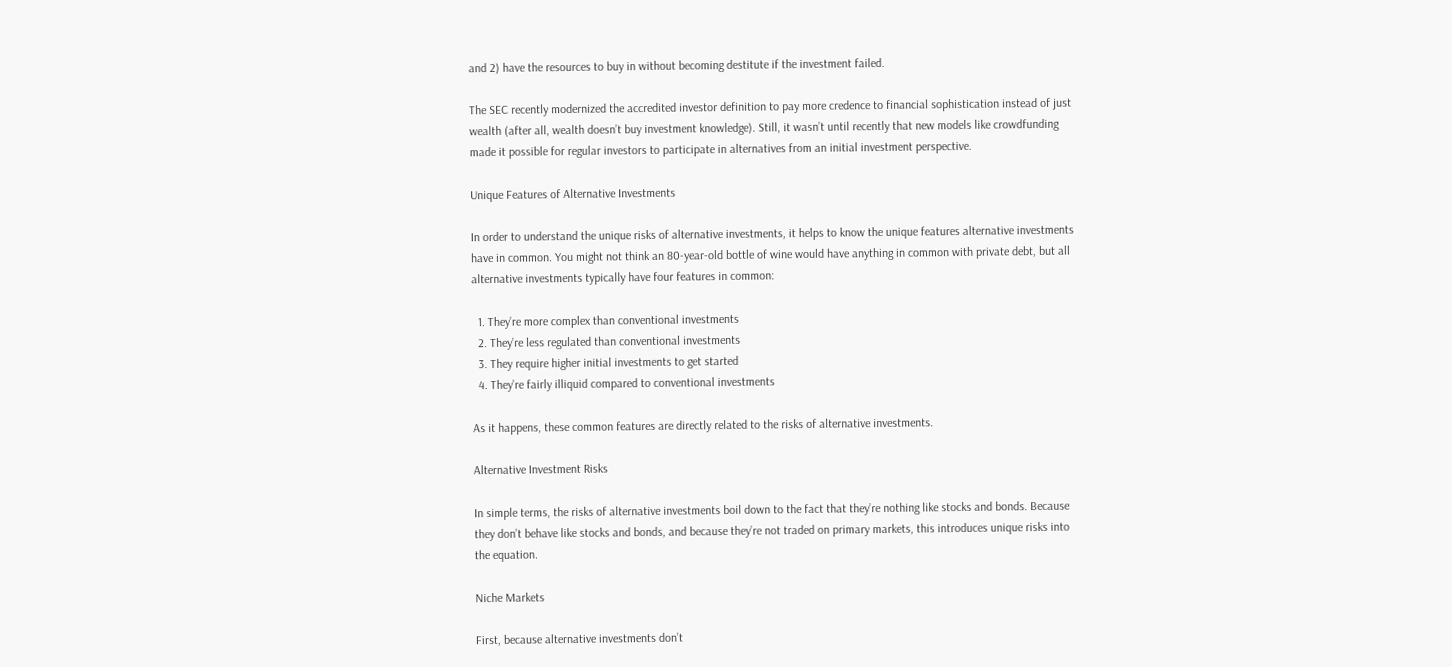and 2) have the resources to buy in without becoming destitute if the investment failed.

The SEC recently modernized the accredited investor definition to pay more credence to financial sophistication instead of just wealth (after all, wealth doesn’t buy investment knowledge). Still, it wasn’t until recently that new models like crowdfunding made it possible for regular investors to participate in alternatives from an initial investment perspective.

Unique Features of Alternative Investments

In order to understand the unique risks of alternative investments, it helps to know the unique features alternative investments have in common. You might not think an 80-year-old bottle of wine would have anything in common with private debt, but all alternative investments typically have four features in common:

  1. They’re more complex than conventional investments
  2. They’re less regulated than conventional investments
  3. They require higher initial investments to get started
  4. They’re fairly illiquid compared to conventional investments

As it happens, these common features are directly related to the risks of alternative investments.

Alternative Investment Risks

In simple terms, the risks of alternative investments boil down to the fact that they’re nothing like stocks and bonds. Because they don’t behave like stocks and bonds, and because they’re not traded on primary markets, this introduces unique risks into the equation.

Niche Markets

First, because alternative investments don’t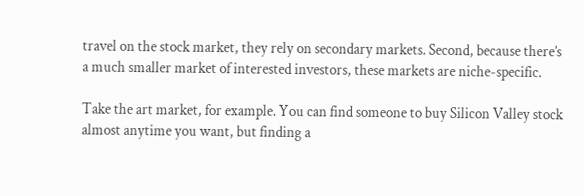travel on the stock market, they rely on secondary markets. Second, because there’s a much smaller market of interested investors, these markets are niche-specific.

Take the art market, for example. You can find someone to buy Silicon Valley stock almost anytime you want, but finding a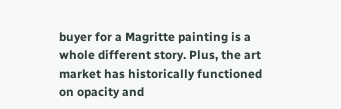buyer for a Magritte painting is a whole different story. Plus, the art market has historically functioned on opacity and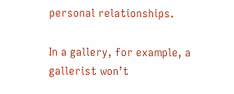personal relationships.

In a gallery, for example, a gallerist won’t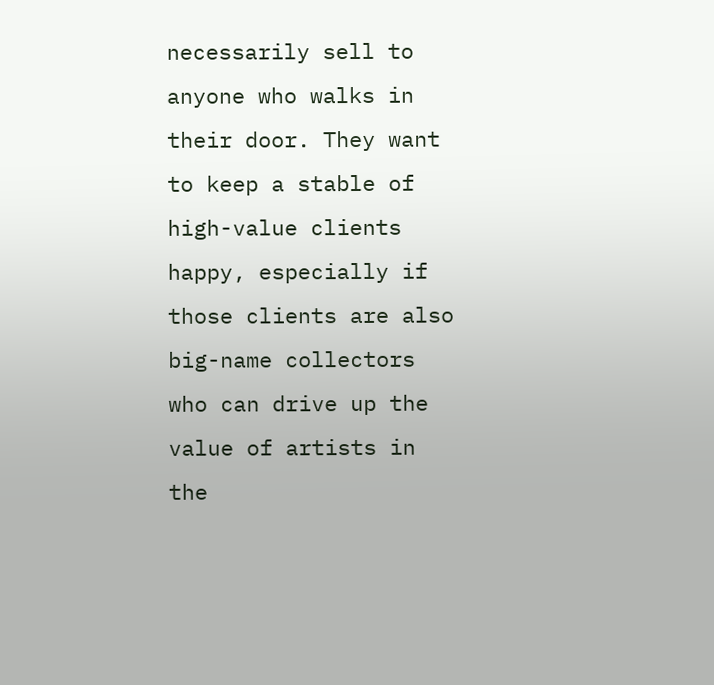necessarily sell to anyone who walks in their door. They want to keep a stable of high-value clients happy, especially if those clients are also big-name collectors who can drive up the value of artists in the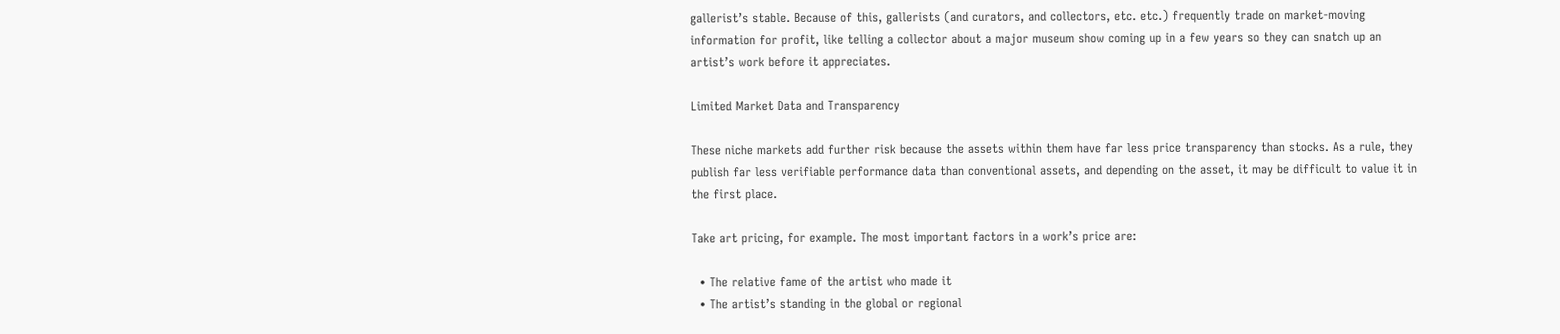gallerist’s stable. Because of this, gallerists (and curators, and collectors, etc. etc.) frequently trade on market-moving information for profit, like telling a collector about a major museum show coming up in a few years so they can snatch up an artist’s work before it appreciates.

Limited Market Data and Transparency

These niche markets add further risk because the assets within them have far less price transparency than stocks. As a rule, they publish far less verifiable performance data than conventional assets, and depending on the asset, it may be difficult to value it in the first place.

Take art pricing, for example. The most important factors in a work’s price are:

  • The relative fame of the artist who made it
  • The artist’s standing in the global or regional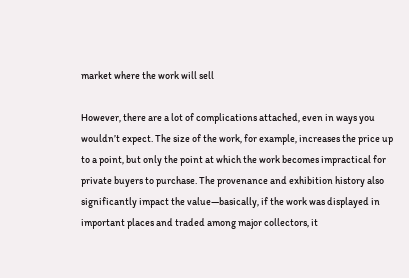market where the work will sell

However, there are a lot of complications attached, even in ways you wouldn’t expect. The size of the work, for example, increases the price up to a point, but only the point at which the work becomes impractical for private buyers to purchase. The provenance and exhibition history also significantly impact the value—basically, if the work was displayed in important places and traded among major collectors, it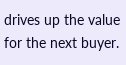drives up the value for the next buyer.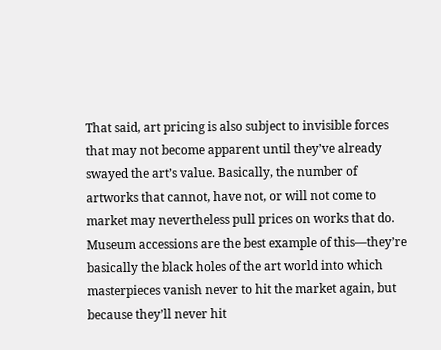That said, art pricing is also subject to invisible forces that may not become apparent until they’ve already swayed the art’s value. Basically, the number of artworks that cannot, have not, or will not come to market may nevertheless pull prices on works that do. Museum accessions are the best example of this—they’re basically the black holes of the art world into which masterpieces vanish never to hit the market again, but because they’ll never hit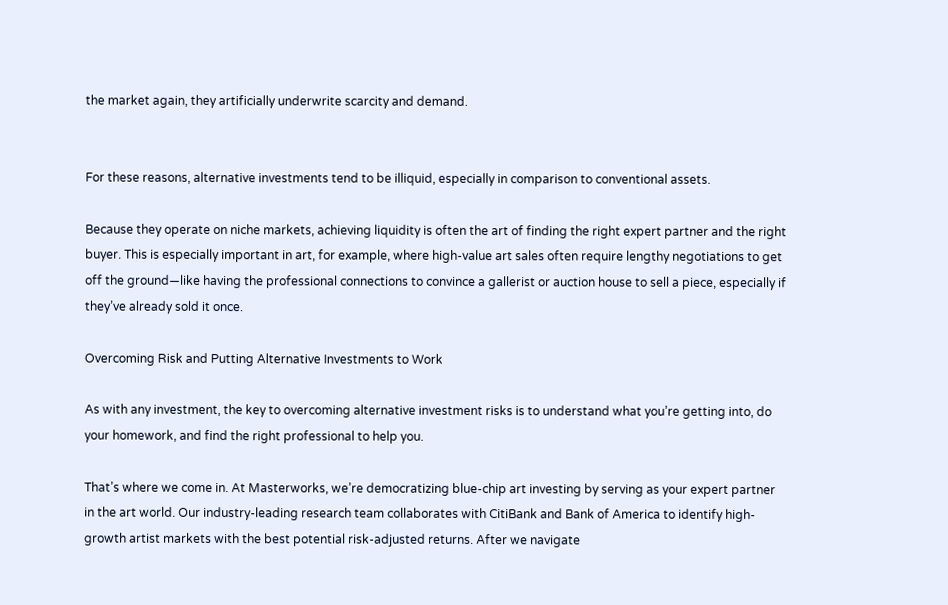the market again, they artificially underwrite scarcity and demand.


For these reasons, alternative investments tend to be illiquid, especially in comparison to conventional assets.

Because they operate on niche markets, achieving liquidity is often the art of finding the right expert partner and the right buyer. This is especially important in art, for example, where high-value art sales often require lengthy negotiations to get off the ground—like having the professional connections to convince a gallerist or auction house to sell a piece, especially if they’ve already sold it once.

Overcoming Risk and Putting Alternative Investments to Work

As with any investment, the key to overcoming alternative investment risks is to understand what you’re getting into, do your homework, and find the right professional to help you.

That’s where we come in. At Masterworks, we’re democratizing blue-chip art investing by serving as your expert partner in the art world. Our industry-leading research team collaborates with CitiBank and Bank of America to identify high-growth artist markets with the best potential risk-adjusted returns. After we navigate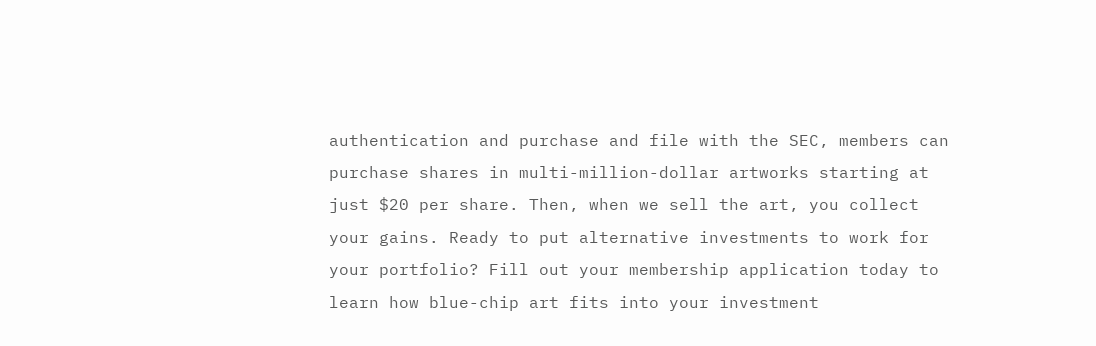authentication and purchase and file with the SEC, members can purchase shares in multi-million-dollar artworks starting at just $20 per share. Then, when we sell the art, you collect your gains. Ready to put alternative investments to work for your portfolio? Fill out your membership application today to learn how blue-chip art fits into your investment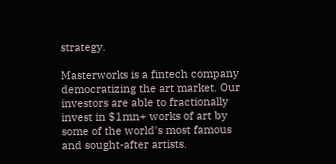strategy.

Masterworks is a fintech company democratizing the art market. Our investors are able to fractionally invest in $1mn+ works of art by some of the world's most famous and sought-after artists.